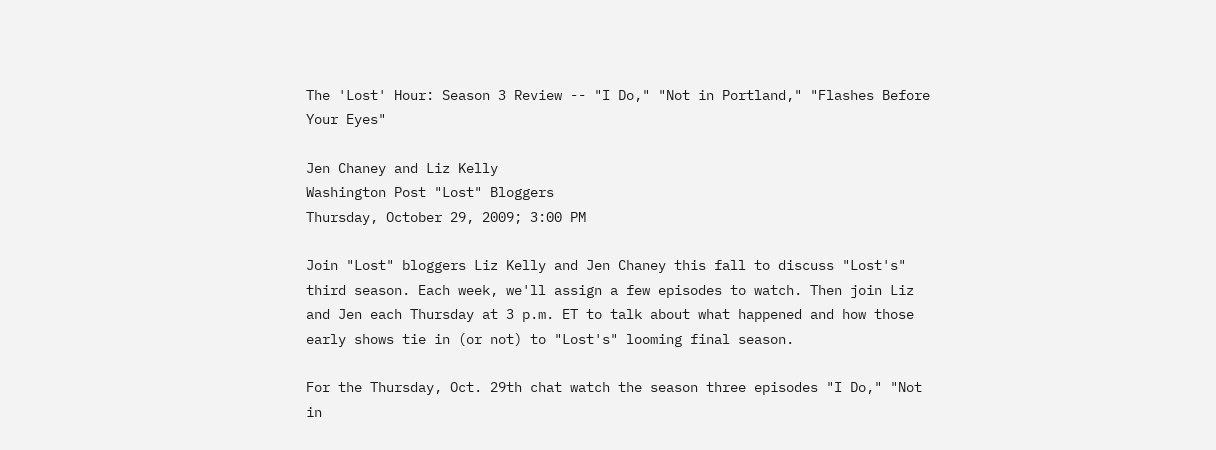The 'Lost' Hour: Season 3 Review -- "I Do," "Not in Portland," "Flashes Before Your Eyes"

Jen Chaney and Liz Kelly
Washington Post "Lost" Bloggers
Thursday, October 29, 2009; 3:00 PM

Join "Lost" bloggers Liz Kelly and Jen Chaney this fall to discuss "Lost's" third season. Each week, we'll assign a few episodes to watch. Then join Liz and Jen each Thursday at 3 p.m. ET to talk about what happened and how those early shows tie in (or not) to "Lost's" looming final season.

For the Thursday, Oct. 29th chat watch the season three episodes "I Do," "Not in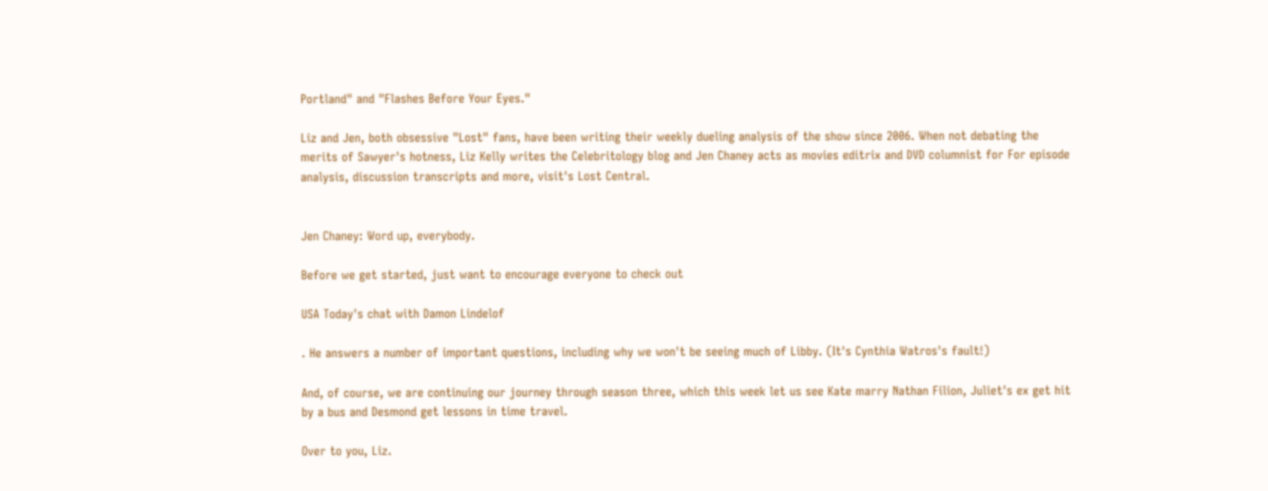Portland" and "Flashes Before Your Eyes."

Liz and Jen, both obsessive "Lost" fans, have been writing their weekly dueling analysis of the show since 2006. When not debating the merits of Sawyer's hotness, Liz Kelly writes the Celebritology blog and Jen Chaney acts as movies editrix and DVD columnist for For episode analysis, discussion transcripts and more, visit's Lost Central.


Jen Chaney: Word up, everybody.

Before we get started, just want to encourage everyone to check out

USA Today's chat with Damon Lindelof

. He answers a number of important questions, including why we won't be seeing much of Libby. (It's Cynthia Watros's fault!)

And, of course, we are continuing our journey through season three, which this week let us see Kate marry Nathan Filion, Juliet's ex get hit by a bus and Desmond get lessons in time travel.

Over to you, Liz.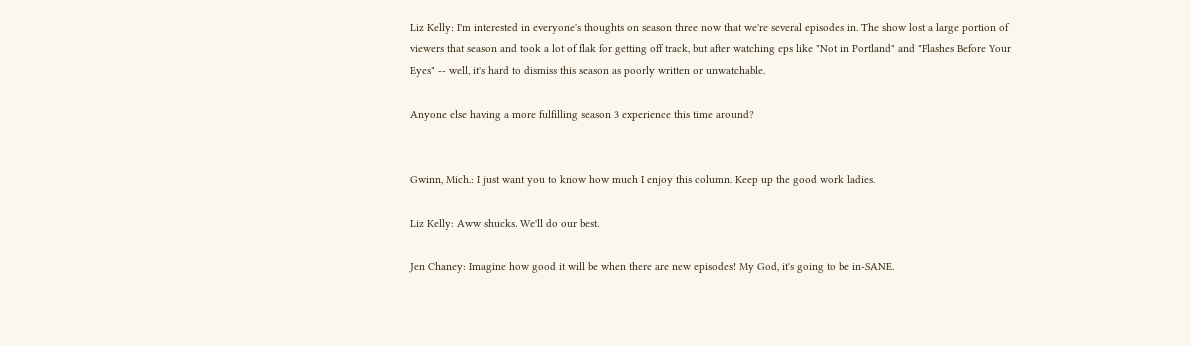Liz Kelly: I'm interested in everyone's thoughts on season three now that we're several episodes in. The show lost a large portion of viewers that season and took a lot of flak for getting off track, but after watching eps like "Not in Portland" and "Flashes Before Your Eyes" -- well, it's hard to dismiss this season as poorly written or unwatchable.

Anyone else having a more fulfilling season 3 experience this time around?


Gwinn, Mich.: I just want you to know how much I enjoy this column. Keep up the good work ladies.

Liz Kelly: Aww shucks. We'll do our best.

Jen Chaney: Imagine how good it will be when there are new episodes! My God, it's going to be in-SANE.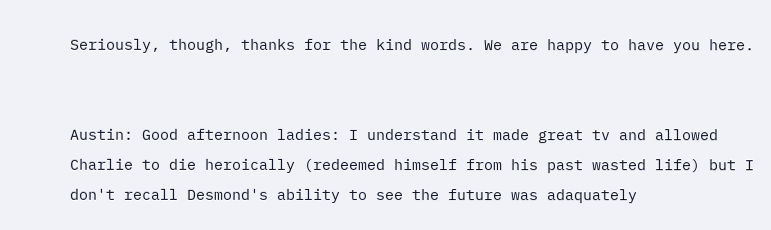Seriously, though, thanks for the kind words. We are happy to have you here.


Austin: Good afternoon ladies: I understand it made great tv and allowed Charlie to die heroically (redeemed himself from his past wasted life) but I don't recall Desmond's ability to see the future was adaquately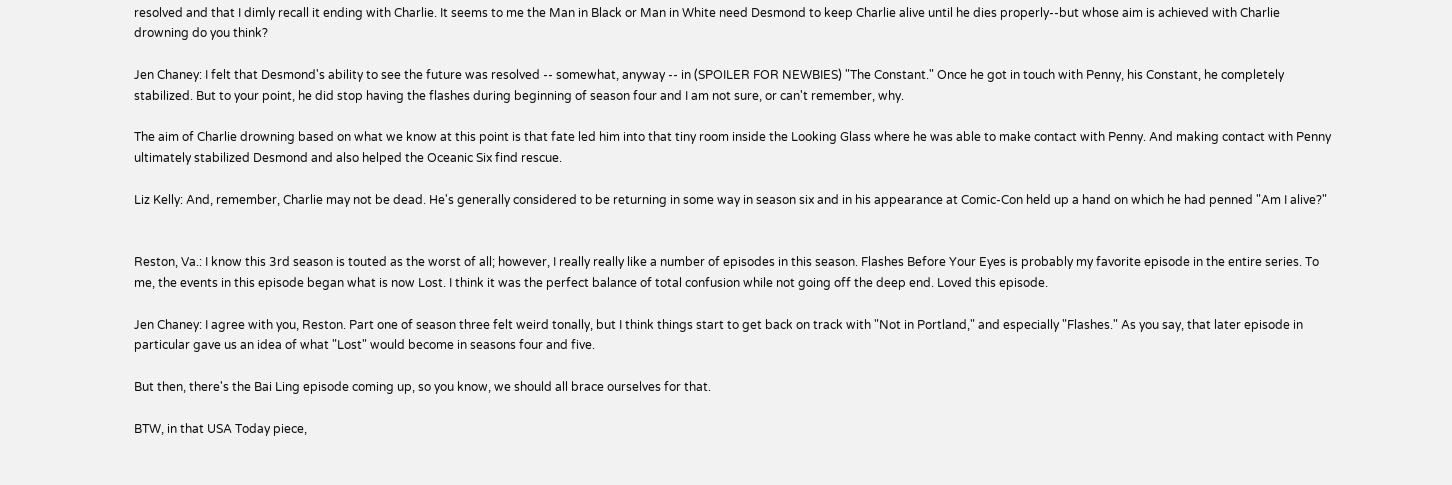resolved and that I dimly recall it ending with Charlie. It seems to me the Man in Black or Man in White need Desmond to keep Charlie alive until he dies properly--but whose aim is achieved with Charlie drowning do you think?

Jen Chaney: I felt that Desmond's ability to see the future was resolved -- somewhat, anyway -- in (SPOILER FOR NEWBIES) "The Constant." Once he got in touch with Penny, his Constant, he completely stabilized. But to your point, he did stop having the flashes during beginning of season four and I am not sure, or can't remember, why.

The aim of Charlie drowning based on what we know at this point is that fate led him into that tiny room inside the Looking Glass where he was able to make contact with Penny. And making contact with Penny ultimately stabilized Desmond and also helped the Oceanic Six find rescue.

Liz Kelly: And, remember, Charlie may not be dead. He's generally considered to be returning in some way in season six and in his appearance at Comic-Con held up a hand on which he had penned "Am I alive?"


Reston, Va.: I know this 3rd season is touted as the worst of all; however, I really really like a number of episodes in this season. Flashes Before Your Eyes is probably my favorite episode in the entire series. To me, the events in this episode began what is now Lost. I think it was the perfect balance of total confusion while not going off the deep end. Loved this episode.

Jen Chaney: I agree with you, Reston. Part one of season three felt weird tonally, but I think things start to get back on track with "Not in Portland," and especially "Flashes." As you say, that later episode in particular gave us an idea of what "Lost" would become in seasons four and five.

But then, there's the Bai Ling episode coming up, so you know, we should all brace ourselves for that.

BTW, in that USA Today piece,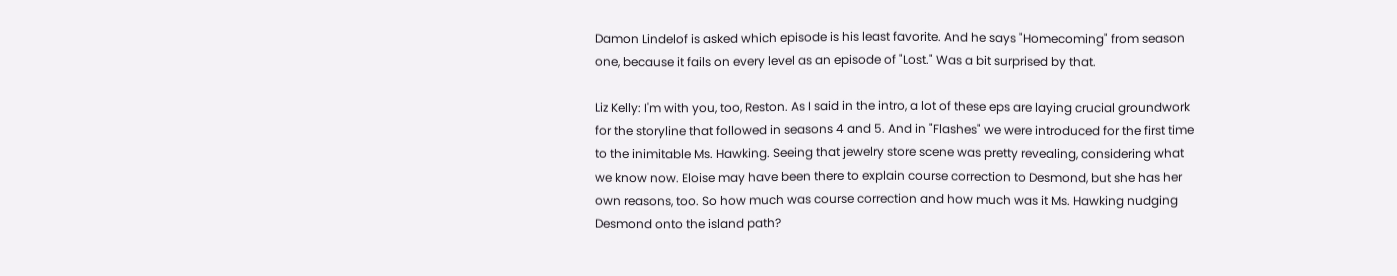Damon Lindelof is asked which episode is his least favorite. And he says "Homecoming" from season one, because it fails on every level as an episode of "Lost." Was a bit surprised by that.

Liz Kelly: I'm with you, too, Reston. As I said in the intro, a lot of these eps are laying crucial groundwork for the storyline that followed in seasons 4 and 5. And in "Flashes" we were introduced for the first time to the inimitable Ms. Hawking. Seeing that jewelry store scene was pretty revealing, considering what we know now. Eloise may have been there to explain course correction to Desmond, but she has her own reasons, too. So how much was course correction and how much was it Ms. Hawking nudging Desmond onto the island path?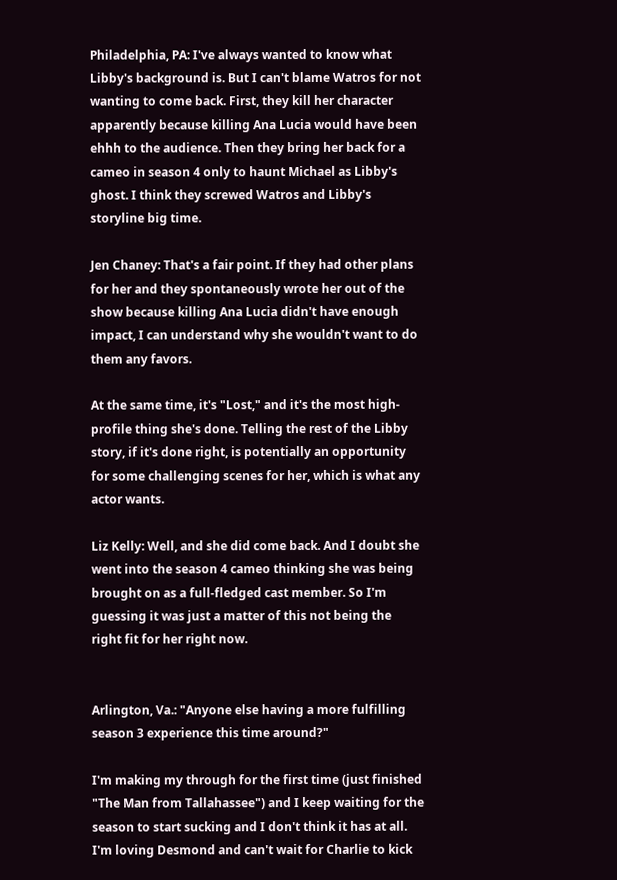Philadelphia, PA: I've always wanted to know what Libby's background is. But I can't blame Watros for not wanting to come back. First, they kill her character apparently because killing Ana Lucia would have been ehhh to the audience. Then they bring her back for a cameo in season 4 only to haunt Michael as Libby's ghost. I think they screwed Watros and Libby's storyline big time.

Jen Chaney: That's a fair point. If they had other plans for her and they spontaneously wrote her out of the show because killing Ana Lucia didn't have enough impact, I can understand why she wouldn't want to do them any favors.

At the same time, it's "Lost," and it's the most high-profile thing she's done. Telling the rest of the Libby story, if it's done right, is potentially an opportunity for some challenging scenes for her, which is what any actor wants.

Liz Kelly: Well, and she did come back. And I doubt she went into the season 4 cameo thinking she was being brought on as a full-fledged cast member. So I'm guessing it was just a matter of this not being the right fit for her right now.


Arlington, Va.: "Anyone else having a more fulfilling season 3 experience this time around?"

I'm making my through for the first time (just finished "The Man from Tallahassee") and I keep waiting for the season to start sucking and I don't think it has at all. I'm loving Desmond and can't wait for Charlie to kick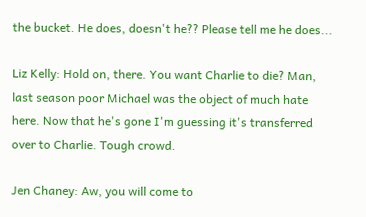the bucket. He does, doesn't he?? Please tell me he does...

Liz Kelly: Hold on, there. You want Charlie to die? Man, last season poor Michael was the object of much hate here. Now that he's gone I'm guessing it's transferred over to Charlie. Tough crowd.

Jen Chaney: Aw, you will come to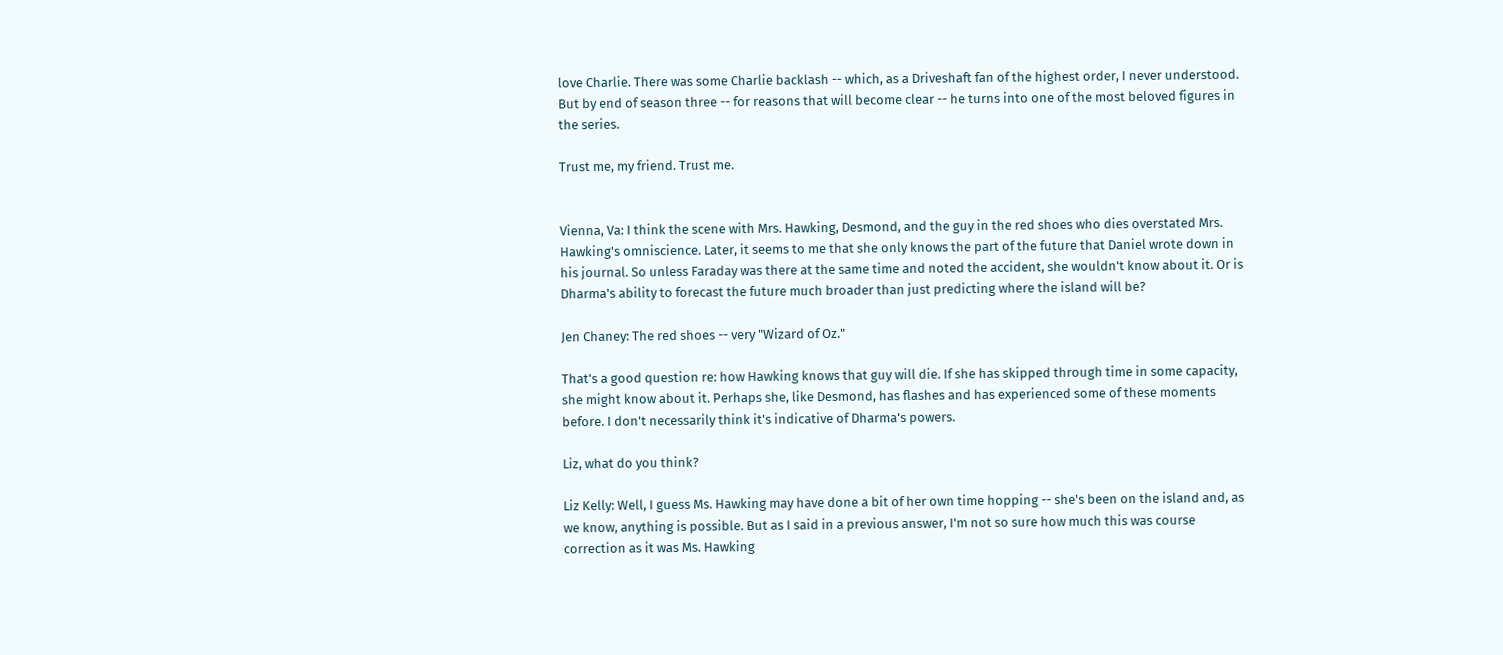love Charlie. There was some Charlie backlash -- which, as a Driveshaft fan of the highest order, I never understood. But by end of season three -- for reasons that will become clear -- he turns into one of the most beloved figures in the series.

Trust me, my friend. Trust me.


Vienna, Va: I think the scene with Mrs. Hawking, Desmond, and the guy in the red shoes who dies overstated Mrs. Hawking's omniscience. Later, it seems to me that she only knows the part of the future that Daniel wrote down in his journal. So unless Faraday was there at the same time and noted the accident, she wouldn't know about it. Or is Dharma's ability to forecast the future much broader than just predicting where the island will be?

Jen Chaney: The red shoes -- very "Wizard of Oz."

That's a good question re: how Hawking knows that guy will die. If she has skipped through time in some capacity, she might know about it. Perhaps she, like Desmond, has flashes and has experienced some of these moments before. I don't necessarily think it's indicative of Dharma's powers.

Liz, what do you think?

Liz Kelly: Well, I guess Ms. Hawking may have done a bit of her own time hopping -- she's been on the island and, as we know, anything is possible. But as I said in a previous answer, I'm not so sure how much this was course correction as it was Ms. Hawking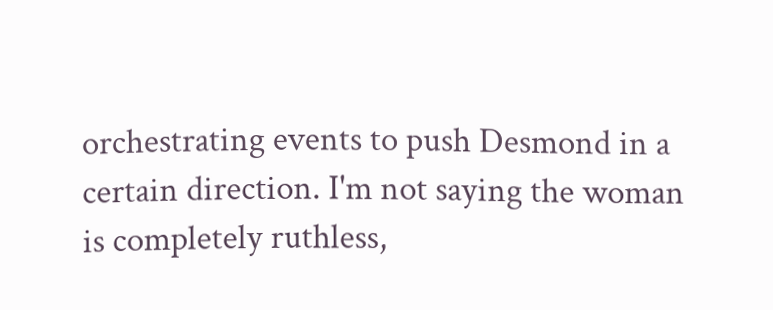orchestrating events to push Desmond in a certain direction. I'm not saying the woman is completely ruthless,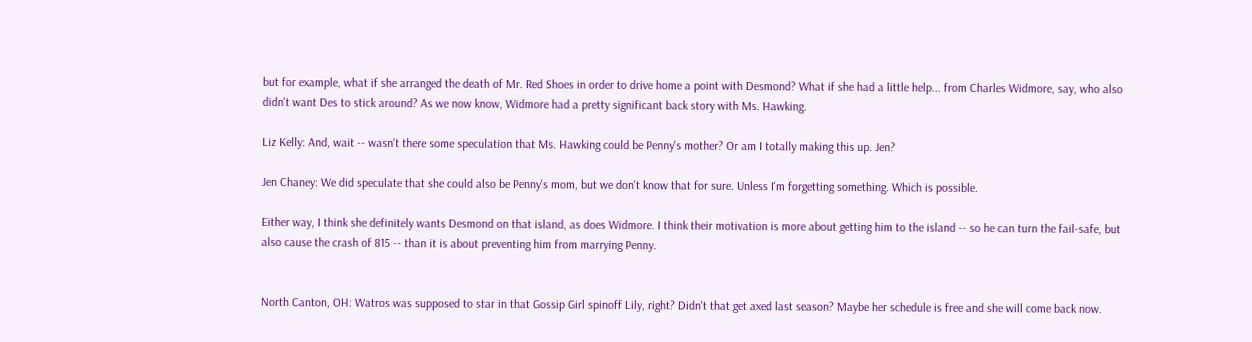but for example, what if she arranged the death of Mr. Red Shoes in order to drive home a point with Desmond? What if she had a little help... from Charles Widmore, say, who also didn't want Des to stick around? As we now know, Widmore had a pretty significant back story with Ms. Hawking.

Liz Kelly: And, wait -- wasn't there some speculation that Ms. Hawking could be Penny's mother? Or am I totally making this up. Jen?

Jen Chaney: We did speculate that she could also be Penny's mom, but we don't know that for sure. Unless I'm forgetting something. Which is possible.

Either way, I think she definitely wants Desmond on that island, as does Widmore. I think their motivation is more about getting him to the island -- so he can turn the fail-safe, but also cause the crash of 815 -- than it is about preventing him from marrying Penny.


North Canton, OH: Watros was supposed to star in that Gossip Girl spinoff Lily, right? Didn't that get axed last season? Maybe her schedule is free and she will come back now.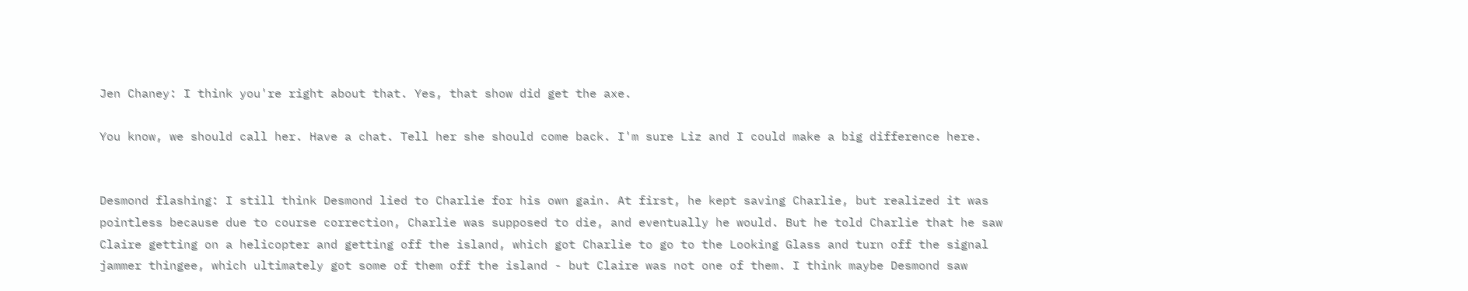Jen Chaney: I think you're right about that. Yes, that show did get the axe.

You know, we should call her. Have a chat. Tell her she should come back. I'm sure Liz and I could make a big difference here.


Desmond flashing: I still think Desmond lied to Charlie for his own gain. At first, he kept saving Charlie, but realized it was pointless because due to course correction, Charlie was supposed to die, and eventually he would. But he told Charlie that he saw Claire getting on a helicopter and getting off the island, which got Charlie to go to the Looking Glass and turn off the signal jammer thingee, which ultimately got some of them off the island - but Claire was not one of them. I think maybe Desmond saw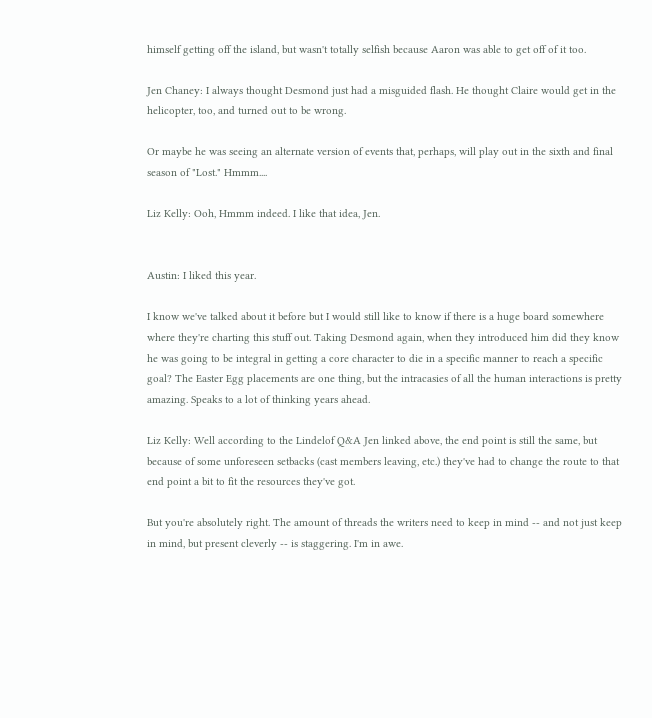himself getting off the island, but wasn't totally selfish because Aaron was able to get off of it too.

Jen Chaney: I always thought Desmond just had a misguided flash. He thought Claire would get in the helicopter, too, and turned out to be wrong.

Or maybe he was seeing an alternate version of events that, perhaps, will play out in the sixth and final season of "Lost." Hmmm....

Liz Kelly: Ooh, Hmmm indeed. I like that idea, Jen.


Austin: I liked this year.

I know we've talked about it before but I would still like to know if there is a huge board somewhere where they're charting this stuff out. Taking Desmond again, when they introduced him did they know he was going to be integral in getting a core character to die in a specific manner to reach a specific goal? The Easter Egg placements are one thing, but the intracasies of all the human interactions is pretty amazing. Speaks to a lot of thinking years ahead.

Liz Kelly: Well according to the Lindelof Q&A Jen linked above, the end point is still the same, but because of some unforeseen setbacks (cast members leaving, etc.) they've had to change the route to that end point a bit to fit the resources they've got.

But you're absolutely right. The amount of threads the writers need to keep in mind -- and not just keep in mind, but present cleverly -- is staggering. I'm in awe.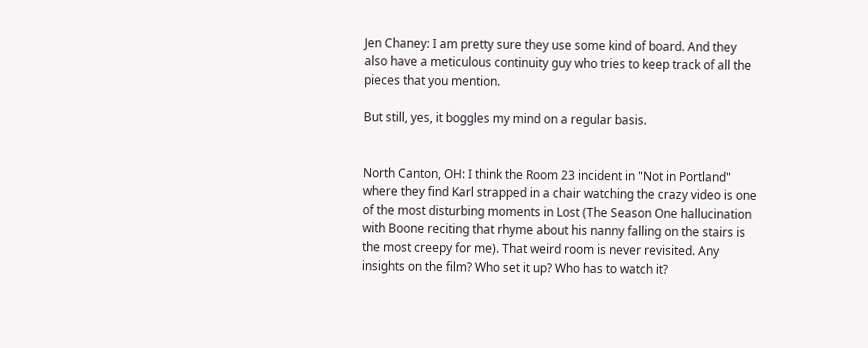Jen Chaney: I am pretty sure they use some kind of board. And they also have a meticulous continuity guy who tries to keep track of all the pieces that you mention.

But still, yes, it boggles my mind on a regular basis.


North Canton, OH: I think the Room 23 incident in "Not in Portland" where they find Karl strapped in a chair watching the crazy video is one of the most disturbing moments in Lost (The Season One hallucination with Boone reciting that rhyme about his nanny falling on the stairs is the most creepy for me). That weird room is never revisited. Any insights on the film? Who set it up? Who has to watch it?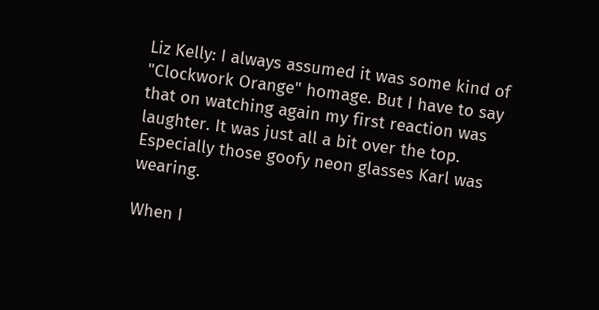Liz Kelly: I always assumed it was some kind of "Clockwork Orange" homage. But I have to say that on watching again my first reaction was laughter. It was just all a bit over the top. Especially those goofy neon glasses Karl was wearing.

When I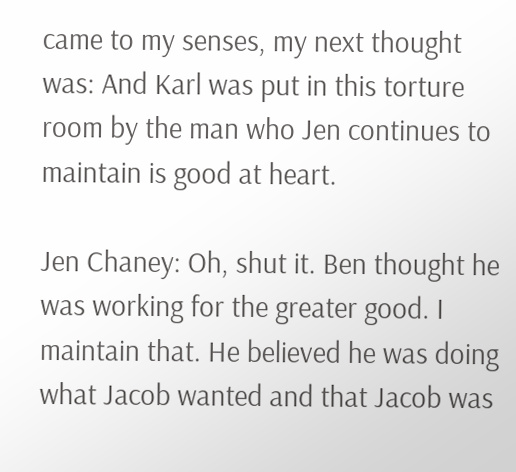came to my senses, my next thought was: And Karl was put in this torture room by the man who Jen continues to maintain is good at heart.

Jen Chaney: Oh, shut it. Ben thought he was working for the greater good. I maintain that. He believed he was doing what Jacob wanted and that Jacob was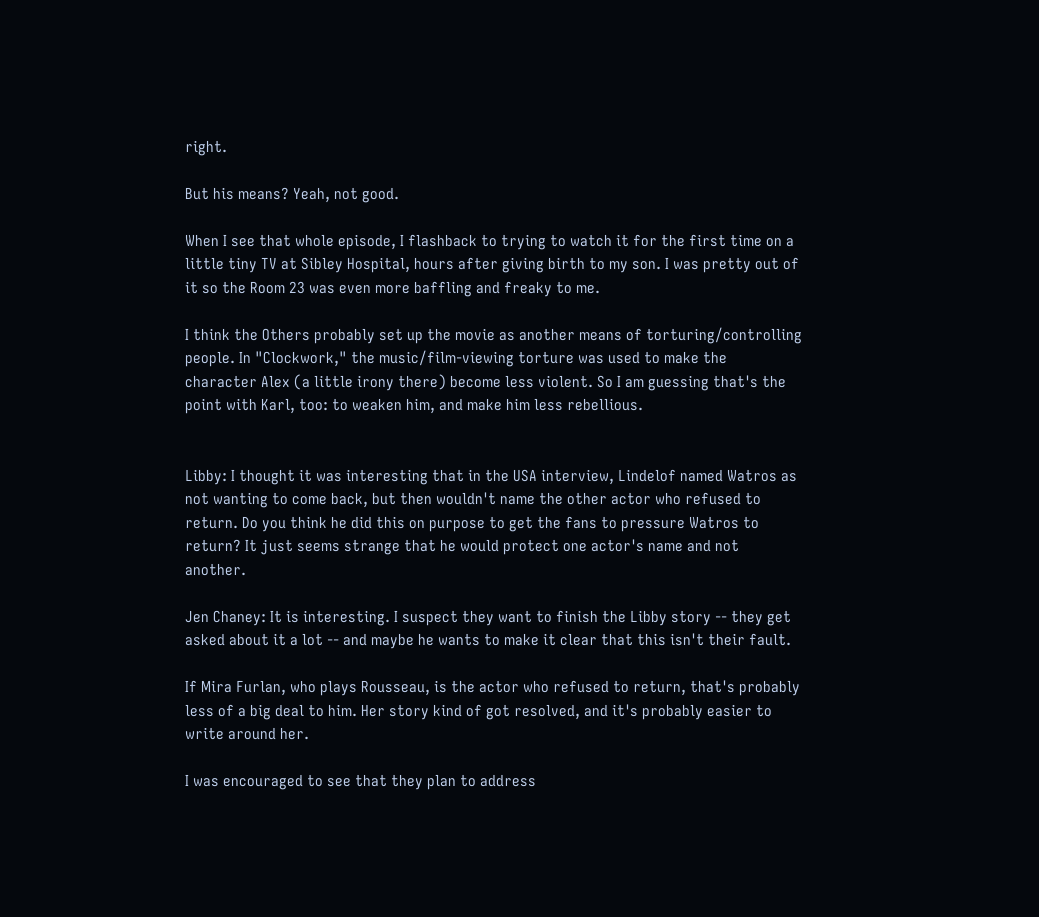right.

But his means? Yeah, not good.

When I see that whole episode, I flashback to trying to watch it for the first time on a little tiny TV at Sibley Hospital, hours after giving birth to my son. I was pretty out of it so the Room 23 was even more baffling and freaky to me.

I think the Others probably set up the movie as another means of torturing/controlling people. In "Clockwork," the music/film-viewing torture was used to make the character Alex (a little irony there) become less violent. So I am guessing that's the point with Karl, too: to weaken him, and make him less rebellious.


Libby: I thought it was interesting that in the USA interview, Lindelof named Watros as not wanting to come back, but then wouldn't name the other actor who refused to return. Do you think he did this on purpose to get the fans to pressure Watros to return? It just seems strange that he would protect one actor's name and not another.

Jen Chaney: It is interesting. I suspect they want to finish the Libby story -- they get asked about it a lot -- and maybe he wants to make it clear that this isn't their fault.

If Mira Furlan, who plays Rousseau, is the actor who refused to return, that's probably less of a big deal to him. Her story kind of got resolved, and it's probably easier to write around her.

I was encouraged to see that they plan to address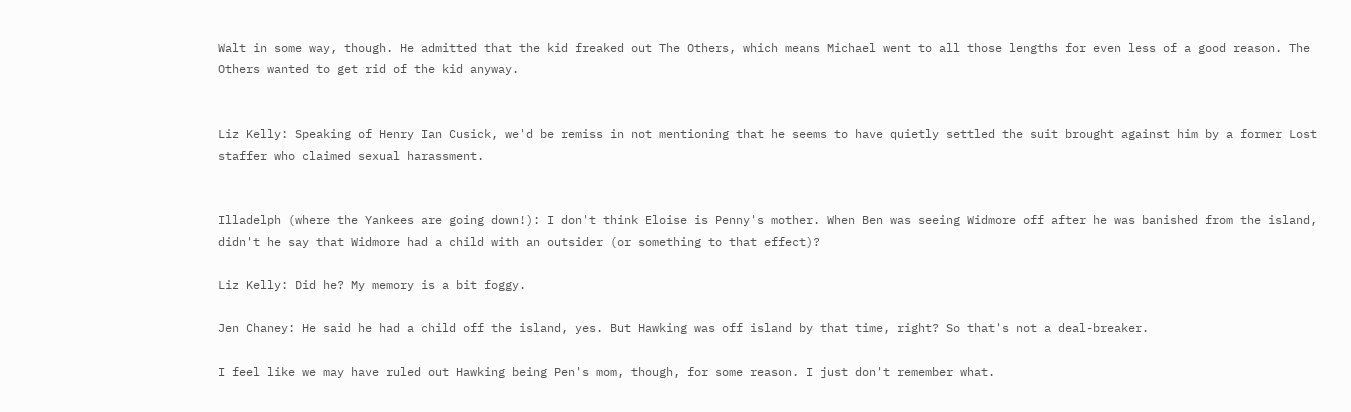Walt in some way, though. He admitted that the kid freaked out The Others, which means Michael went to all those lengths for even less of a good reason. The Others wanted to get rid of the kid anyway.


Liz Kelly: Speaking of Henry Ian Cusick, we'd be remiss in not mentioning that he seems to have quietly settled the suit brought against him by a former Lost staffer who claimed sexual harassment.


Illadelph (where the Yankees are going down!): I don't think Eloise is Penny's mother. When Ben was seeing Widmore off after he was banished from the island, didn't he say that Widmore had a child with an outsider (or something to that effect)?

Liz Kelly: Did he? My memory is a bit foggy.

Jen Chaney: He said he had a child off the island, yes. But Hawking was off island by that time, right? So that's not a deal-breaker.

I feel like we may have ruled out Hawking being Pen's mom, though, for some reason. I just don't remember what.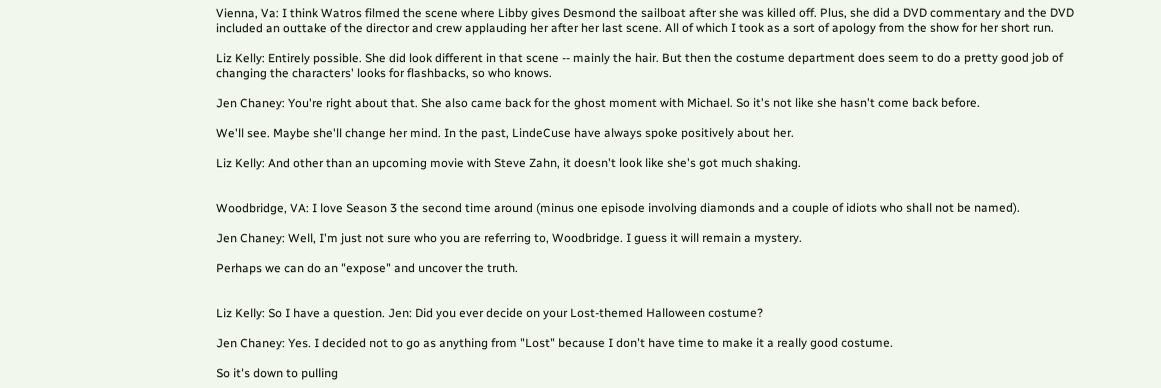Vienna, Va: I think Watros filmed the scene where Libby gives Desmond the sailboat after she was killed off. Plus, she did a DVD commentary and the DVD included an outtake of the director and crew applauding her after her last scene. All of which I took as a sort of apology from the show for her short run.

Liz Kelly: Entirely possible. She did look different in that scene -- mainly the hair. But then the costume department does seem to do a pretty good job of changing the characters' looks for flashbacks, so who knows.

Jen Chaney: You're right about that. She also came back for the ghost moment with Michael. So it's not like she hasn't come back before.

We'll see. Maybe she'll change her mind. In the past, LindeCuse have always spoke positively about her.

Liz Kelly: And other than an upcoming movie with Steve Zahn, it doesn't look like she's got much shaking.


Woodbridge, VA: I love Season 3 the second time around (minus one episode involving diamonds and a couple of idiots who shall not be named).

Jen Chaney: Well, I'm just not sure who you are referring to, Woodbridge. I guess it will remain a mystery.

Perhaps we can do an "expose" and uncover the truth.


Liz Kelly: So I have a question. Jen: Did you ever decide on your Lost-themed Halloween costume?

Jen Chaney: Yes. I decided not to go as anything from "Lost" because I don't have time to make it a really good costume.

So it's down to pulling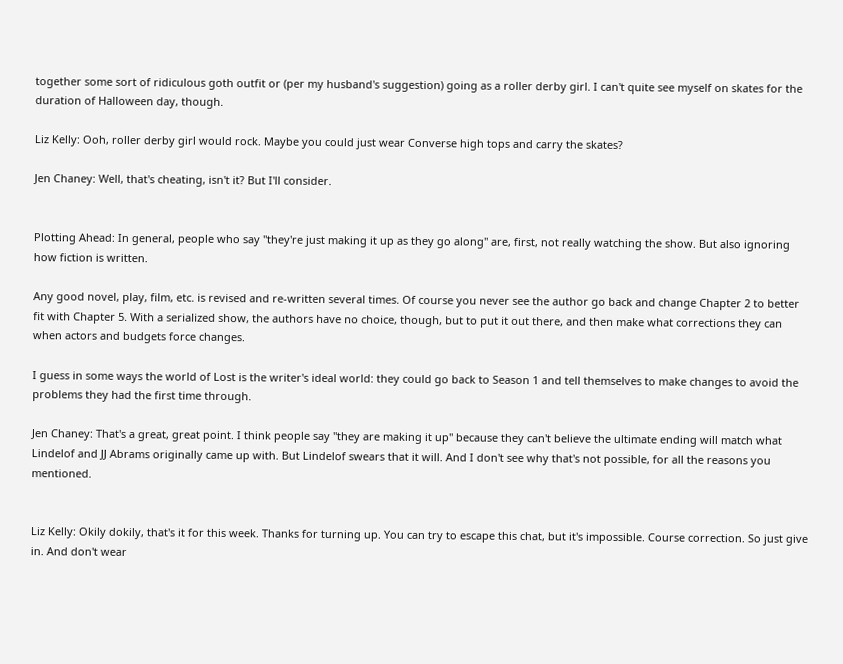together some sort of ridiculous goth outfit or (per my husband's suggestion) going as a roller derby girl. I can't quite see myself on skates for the duration of Halloween day, though.

Liz Kelly: Ooh, roller derby girl would rock. Maybe you could just wear Converse high tops and carry the skates?

Jen Chaney: Well, that's cheating, isn't it? But I'll consider.


Plotting Ahead: In general, people who say "they're just making it up as they go along" are, first, not really watching the show. But also ignoring how fiction is written.

Any good novel, play, film, etc. is revised and re-written several times. Of course you never see the author go back and change Chapter 2 to better fit with Chapter 5. With a serialized show, the authors have no choice, though, but to put it out there, and then make what corrections they can when actors and budgets force changes.

I guess in some ways the world of Lost is the writer's ideal world: they could go back to Season 1 and tell themselves to make changes to avoid the problems they had the first time through.

Jen Chaney: That's a great, great point. I think people say "they are making it up" because they can't believe the ultimate ending will match what Lindelof and JJ Abrams originally came up with. But Lindelof swears that it will. And I don't see why that's not possible, for all the reasons you mentioned.


Liz Kelly: Okily dokily, that's it for this week. Thanks for turning up. You can try to escape this chat, but it's impossible. Course correction. So just give in. And don't wear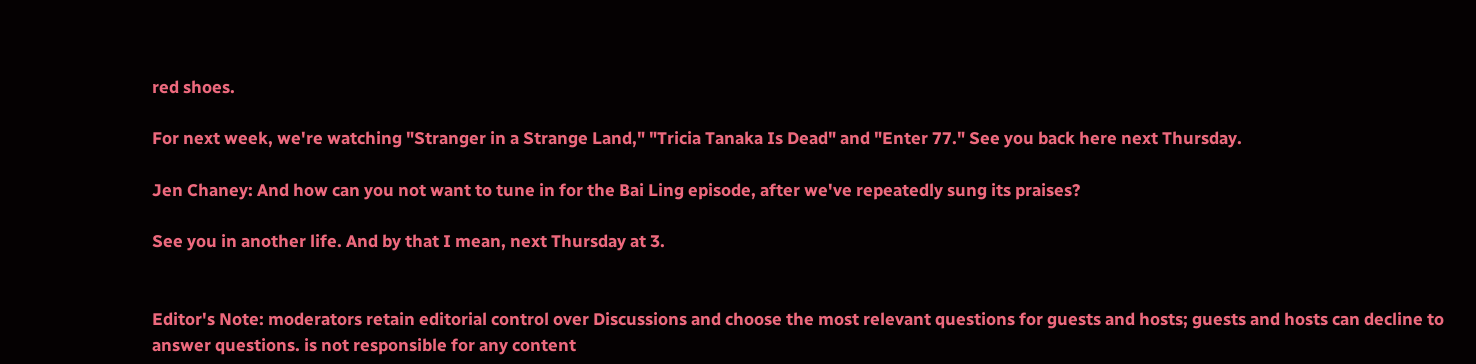red shoes.

For next week, we're watching "Stranger in a Strange Land," "Tricia Tanaka Is Dead" and "Enter 77." See you back here next Thursday.

Jen Chaney: And how can you not want to tune in for the Bai Ling episode, after we've repeatedly sung its praises?

See you in another life. And by that I mean, next Thursday at 3.


Editor's Note: moderators retain editorial control over Discussions and choose the most relevant questions for guests and hosts; guests and hosts can decline to answer questions. is not responsible for any content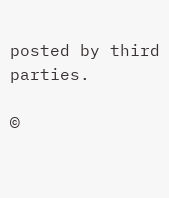posted by third parties.

©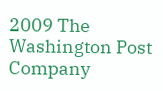2009 The Washington Post Company